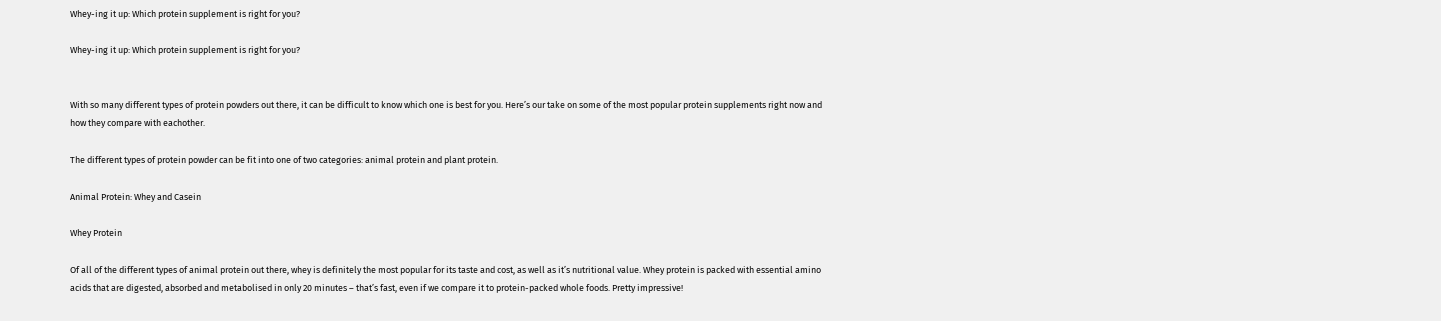Whey-ing it up: Which protein supplement is right for you?

Whey-ing it up: Which protein supplement is right for you?


With so many different types of protein powders out there, it can be difficult to know which one is best for you. Here’s our take on some of the most popular protein supplements right now and how they compare with eachother.

The different types of protein powder can be fit into one of two categories: animal protein and plant protein.

Animal Protein: Whey and Casein

Whey Protein

Of all of the different types of animal protein out there, whey is definitely the most popular for its taste and cost, as well as it’s nutritional value. Whey protein is packed with essential amino acids that are digested, absorbed and metabolised in only 20 minutes – that’s fast, even if we compare it to protein-packed whole foods. Pretty impressive!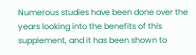Numerous studies have been done over the years looking into the benefits of this supplement, and it has been shown to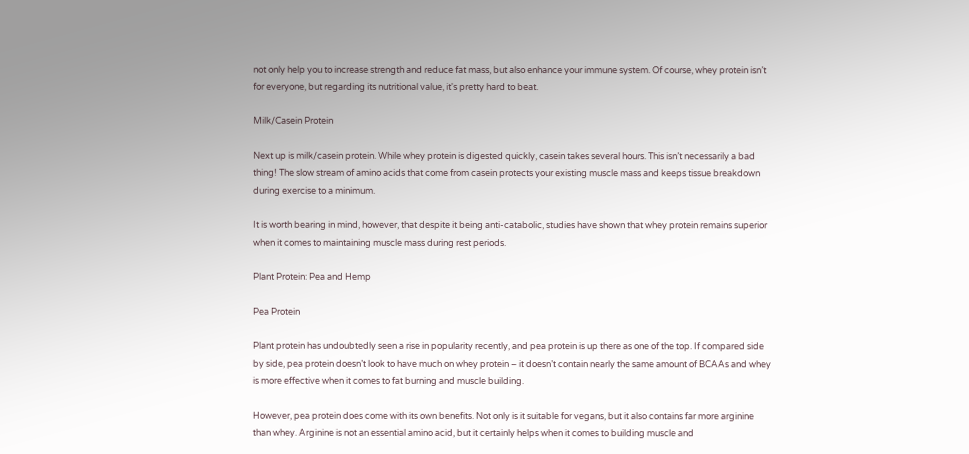not only help you to increase strength and reduce fat mass, but also enhance your immune system. Of course, whey protein isn’t for everyone, but regarding its nutritional value, it's pretty hard to beat.

Milk/Casein Protein

Next up is milk/casein protein. While whey protein is digested quickly, casein takes several hours. This isn’t necessarily a bad thing! The slow stream of amino acids that come from casein protects your existing muscle mass and keeps tissue breakdown during exercise to a minimum.

It is worth bearing in mind, however, that despite it being anti-catabolic, studies have shown that whey protein remains superior when it comes to maintaining muscle mass during rest periods.

Plant Protein: Pea and Hemp

Pea Protein

Plant protein has undoubtedly seen a rise in popularity recently, and pea protein is up there as one of the top. If compared side by side, pea protein doesn’t look to have much on whey protein – it doesn’t contain nearly the same amount of BCAAs and whey is more effective when it comes to fat burning and muscle building.

However, pea protein does come with its own benefits. Not only is it suitable for vegans, but it also contains far more arginine than whey. Arginine is not an essential amino acid, but it certainly helps when it comes to building muscle and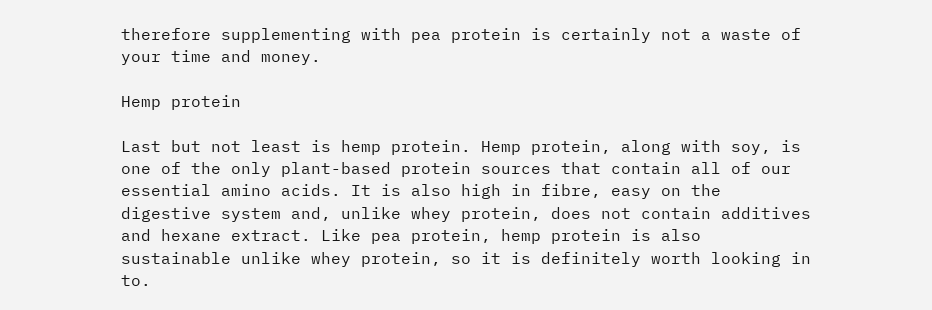therefore supplementing with pea protein is certainly not a waste of your time and money.

Hemp protein

Last but not least is hemp protein. Hemp protein, along with soy, is one of the only plant-based protein sources that contain all of our essential amino acids. It is also high in fibre, easy on the digestive system and, unlike whey protein, does not contain additives and hexane extract. Like pea protein, hemp protein is also sustainable unlike whey protein, so it is definitely worth looking in to.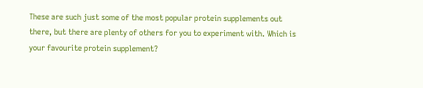These are such just some of the most popular protein supplements out there, but there are plenty of others for you to experiment with. Which is your favourite protein supplement?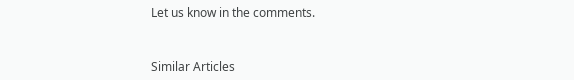Let us know in the comments.


Similar Articles